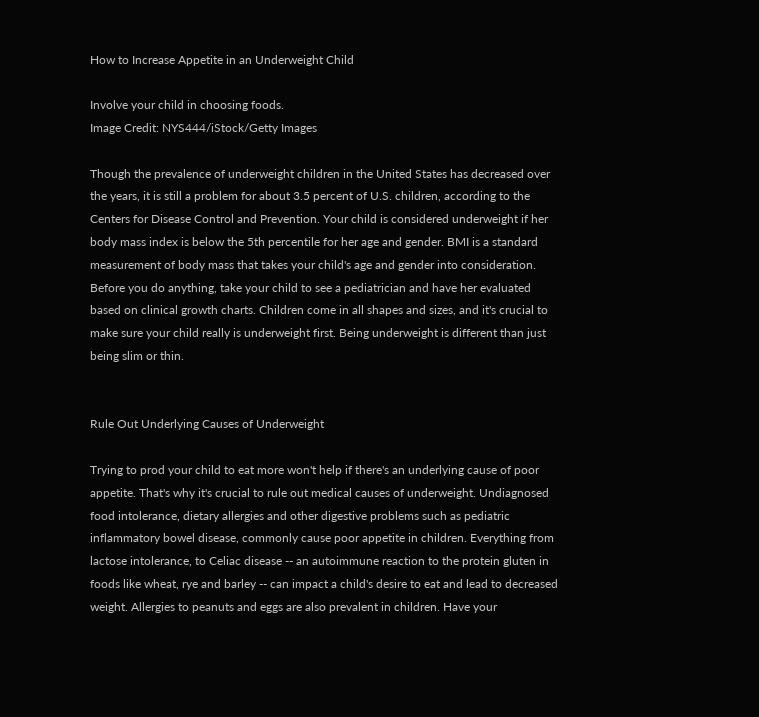How to Increase Appetite in an Underweight Child

Involve your child in choosing foods.
Image Credit: NYS444/iStock/Getty Images

Though the prevalence of underweight children in the United States has decreased over the years, it is still a problem for about 3.5 percent of U.S. children, according to the Centers for Disease Control and Prevention. Your child is considered underweight if her body mass index is below the 5th percentile for her age and gender. BMI is a standard measurement of body mass that takes your child's age and gender into consideration. Before you do anything, take your child to see a pediatrician and have her evaluated based on clinical growth charts. Children come in all shapes and sizes, and it's crucial to make sure your child really is underweight first. Being underweight is different than just being slim or thin.


Rule Out Underlying Causes of Underweight

Trying to prod your child to eat more won't help if there's an underlying cause of poor appetite. That's why it's crucial to rule out medical causes of underweight. Undiagnosed food intolerance, dietary allergies and other digestive problems such as pediatric inflammatory bowel disease, commonly cause poor appetite in children. Everything from lactose intolerance, to Celiac disease -- an autoimmune reaction to the protein gluten in foods like wheat, rye and barley -- can impact a child's desire to eat and lead to decreased weight. Allergies to peanuts and eggs are also prevalent in children. Have your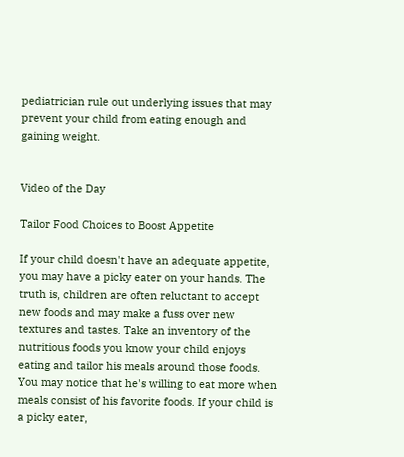pediatrician rule out underlying issues that may prevent your child from eating enough and gaining weight.


Video of the Day

Tailor Food Choices to Boost Appetite

If your child doesn't have an adequate appetite, you may have a picky eater on your hands. The truth is, children are often reluctant to accept new foods and may make a fuss over new textures and tastes. Take an inventory of the nutritious foods you know your child enjoys eating and tailor his meals around those foods. You may notice that he's willing to eat more when meals consist of his favorite foods. If your child is a picky eater,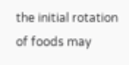the initial rotation of foods may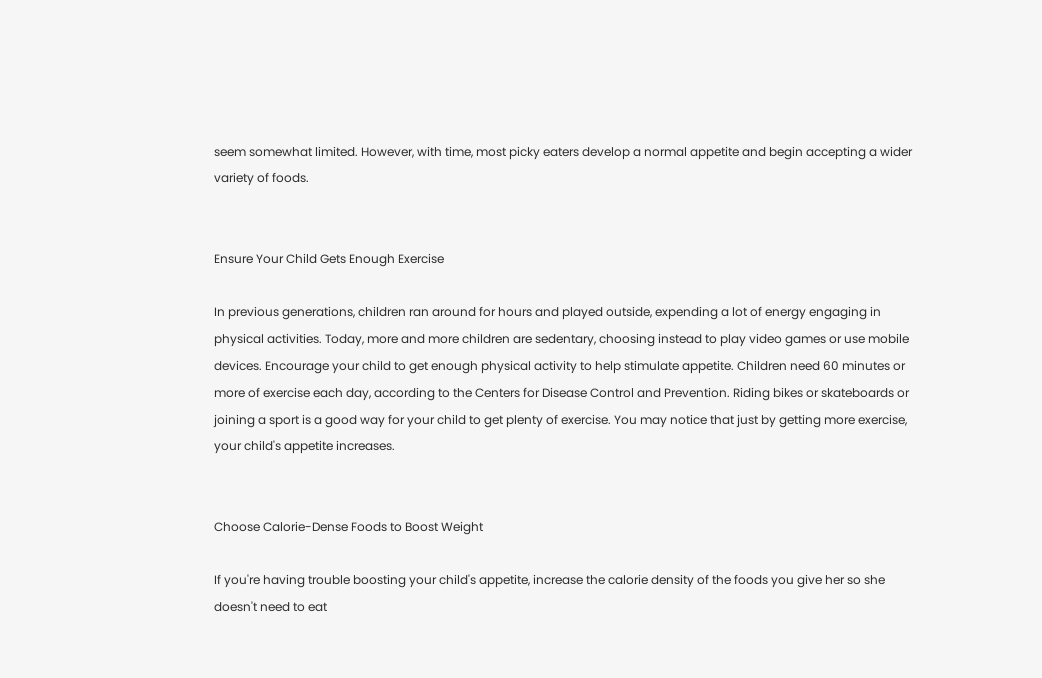seem somewhat limited. However, with time, most picky eaters develop a normal appetite and begin accepting a wider variety of foods.


Ensure Your Child Gets Enough Exercise

In previous generations, children ran around for hours and played outside, expending a lot of energy engaging in physical activities. Today, more and more children are sedentary, choosing instead to play video games or use mobile devices. Encourage your child to get enough physical activity to help stimulate appetite. Children need 60 minutes or more of exercise each day, according to the Centers for Disease Control and Prevention. Riding bikes or skateboards or joining a sport is a good way for your child to get plenty of exercise. You may notice that just by getting more exercise, your child's appetite increases.


Choose Calorie-Dense Foods to Boost Weight

If you're having trouble boosting your child's appetite, increase the calorie density of the foods you give her so she doesn't need to eat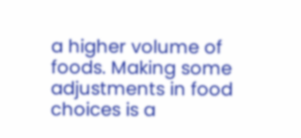a higher volume of foods. Making some adjustments in food choices is a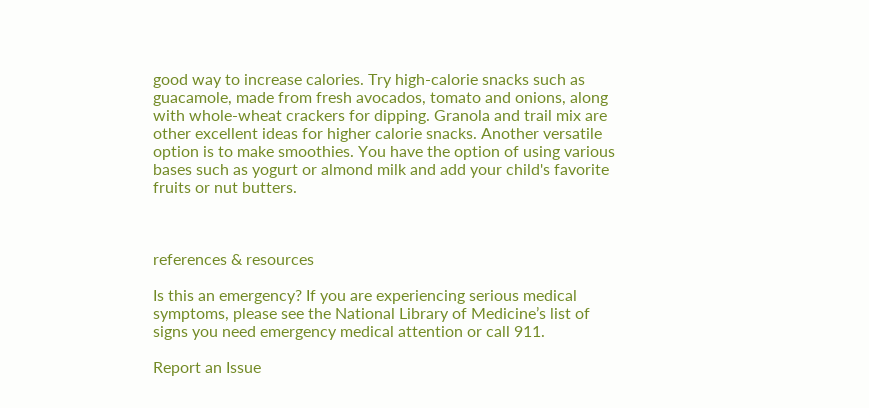good way to increase calories. Try high-calorie snacks such as guacamole, made from fresh avocados, tomato and onions, along with whole-wheat crackers for dipping. Granola and trail mix are other excellent ideas for higher calorie snacks. Another versatile option is to make smoothies. You have the option of using various bases such as yogurt or almond milk and add your child's favorite fruits or nut butters.



references & resources

Is this an emergency? If you are experiencing serious medical symptoms, please see the National Library of Medicine’s list of signs you need emergency medical attention or call 911.

Report an Issue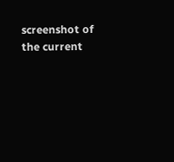screenshot of the current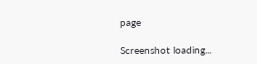page

Screenshot loading...